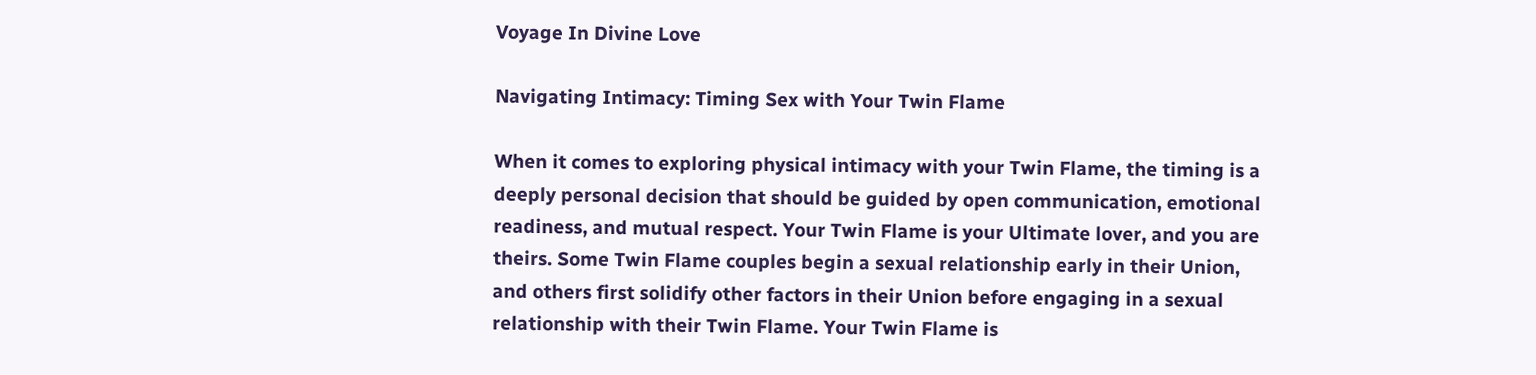Voyage In Divine Love

Navigating Intimacy: Timing Sex with Your Twin Flame

When it comes to exploring physical intimacy with your Twin Flame, the timing is a
deeply personal decision that should be guided by open communication, emotional
readiness, and mutual respect. Your Twin Flame is your Ultimate lover, and you are
theirs. Some Twin Flame couples begin a sexual relationship early in their Union,
and others first solidify other factors in their Union before engaging in a sexual
relationship with their Twin Flame. Your Twin Flame is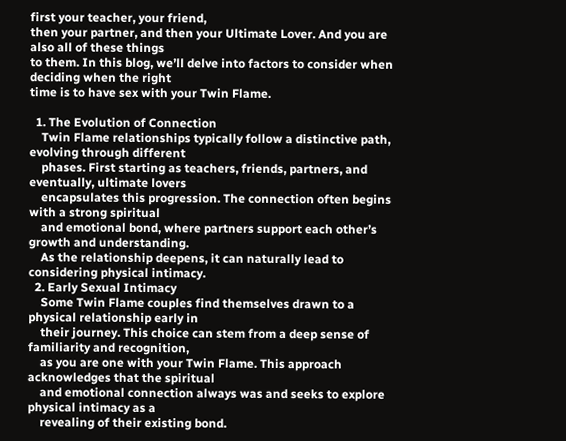first your teacher, your friend,
then your partner, and then your Ultimate Lover. And you are also all of these things
to them. In this blog, we’ll delve into factors to consider when deciding when the right
time is to have sex with your Twin Flame.

  1. The Evolution of Connection
    Twin Flame relationships typically follow a distinctive path, evolving through different
    phases. First starting as teachers, friends, partners, and eventually, ultimate lovers
    encapsulates this progression. The connection often begins with a strong spiritual
    and emotional bond, where partners support each other’s growth and understanding.
    As the relationship deepens, it can naturally lead to considering physical intimacy.
  2. Early Sexual Intimacy
    Some Twin Flame couples find themselves drawn to a physical relationship early in
    their journey. This choice can stem from a deep sense of familiarity and recognition,
    as you are one with your Twin Flame. This approach acknowledges that the spiritual
    and emotional connection always was and seeks to explore physical intimacy as a
    revealing of their existing bond.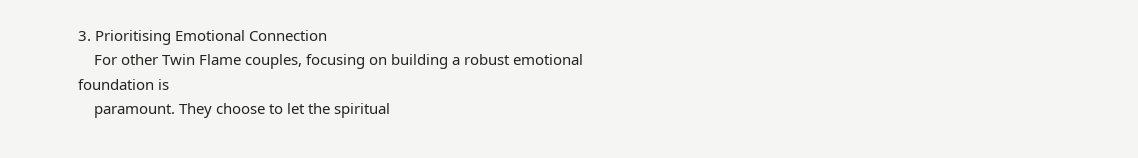3. Prioritising Emotional Connection
    For other Twin Flame couples, focusing on building a robust emotional foundation is
    paramount. They choose to let the spiritual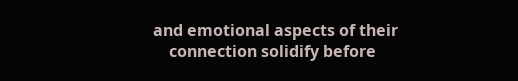and emotional aspects of their
    connection solidify before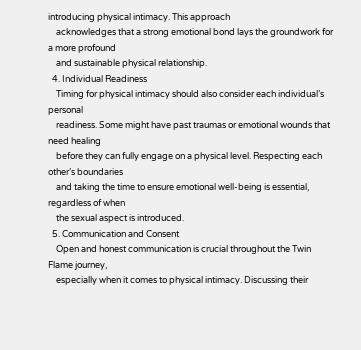introducing physical intimacy. This approach
    acknowledges that a strong emotional bond lays the groundwork for a more profound
    and sustainable physical relationship.
  4. Individual Readiness
    Timing for physical intimacy should also consider each individual’s personal
    readiness. Some might have past traumas or emotional wounds that need healing
    before they can fully engage on a physical level. Respecting each other’s boundaries
    and taking the time to ensure emotional well-being is essential, regardless of when
    the sexual aspect is introduced.
  5. Communication and Consent
    Open and honest communication is crucial throughout the Twin Flame journey,
    especially when it comes to physical intimacy. Discussing their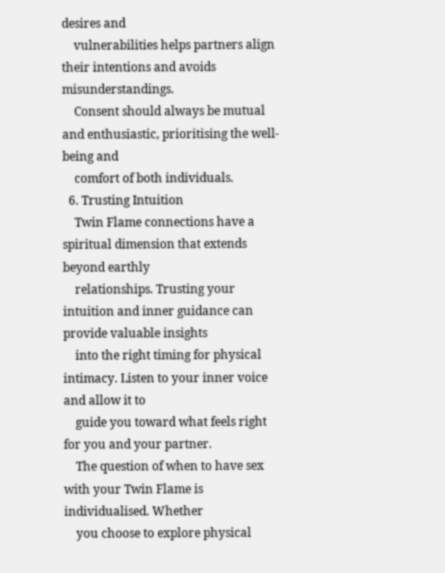desires and
    vulnerabilities helps partners align their intentions and avoids misunderstandings.
    Consent should always be mutual and enthusiastic, prioritising the well-being and
    comfort of both individuals.
  6. Trusting Intuition
    Twin Flame connections have a spiritual dimension that extends beyond earthly
    relationships. Trusting your intuition and inner guidance can provide valuable insights
    into the right timing for physical intimacy. Listen to your inner voice and allow it to
    guide you toward what feels right for you and your partner.
    The question of when to have sex with your Twin Flame is individualised. Whether
    you choose to explore physical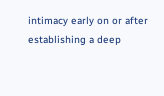intimacy early on or after establishing a deep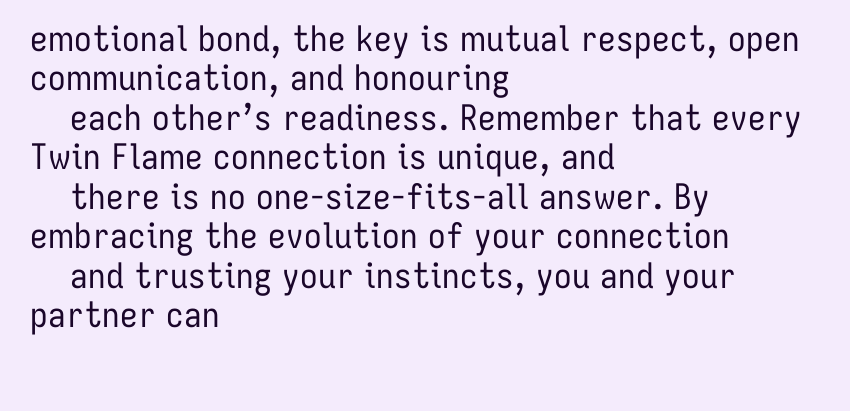emotional bond, the key is mutual respect, open communication, and honouring
    each other’s readiness. Remember that every Twin Flame connection is unique, and
    there is no one-size-fits-all answer. By embracing the evolution of your connection
    and trusting your instincts, you and your partner can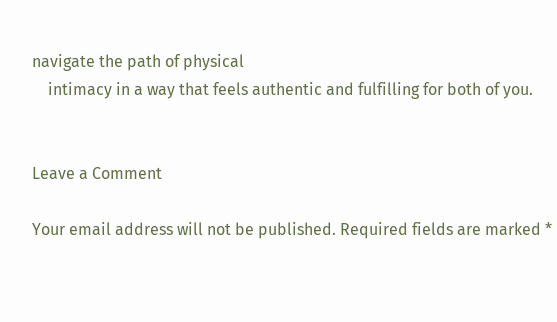navigate the path of physical
    intimacy in a way that feels authentic and fulfilling for both of you.


Leave a Comment

Your email address will not be published. Required fields are marked *